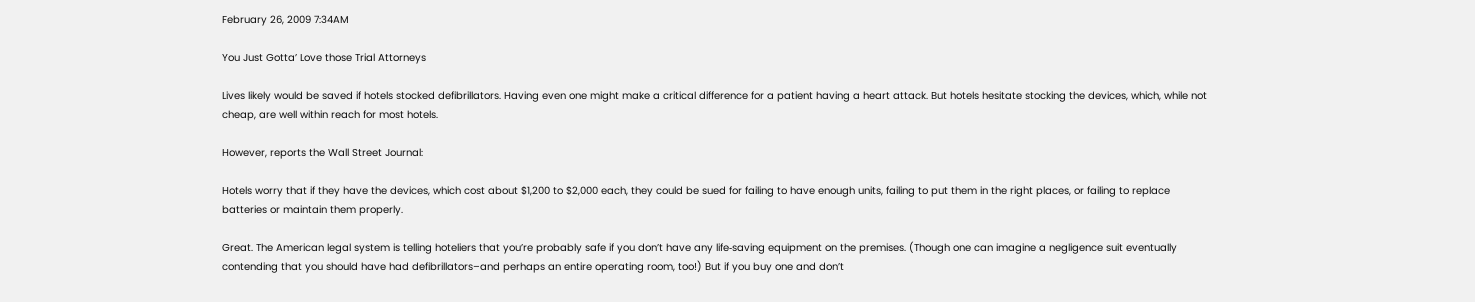February 26, 2009 7:34AM

You Just Gotta’ Love those Trial Attorneys

Lives likely would be saved if hotels stocked defibrillators. Having even one might make a critical difference for a patient having a heart attack. But hotels hesitate stocking the devices, which, while not cheap, are well within reach for most hotels.

However, reports the Wall Street Journal:

Hotels worry that if they have the devices, which cost about $1,200 to $2,000 each, they could be sued for failing to have enough units, failing to put them in the right places, or failing to replace batteries or maintain them properly.

Great. The American legal system is telling hoteliers that you’re probably safe if you don’t have any life‐saving equipment on the premises. (Though one can imagine a negligence suit eventually contending that you should have had defibrillators–and perhaps an entire operating room, too!) But if you buy one and don’t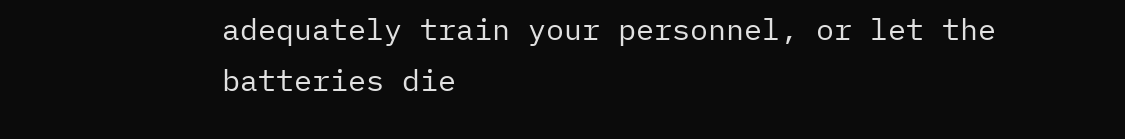adequately train your personnel, or let the batteries die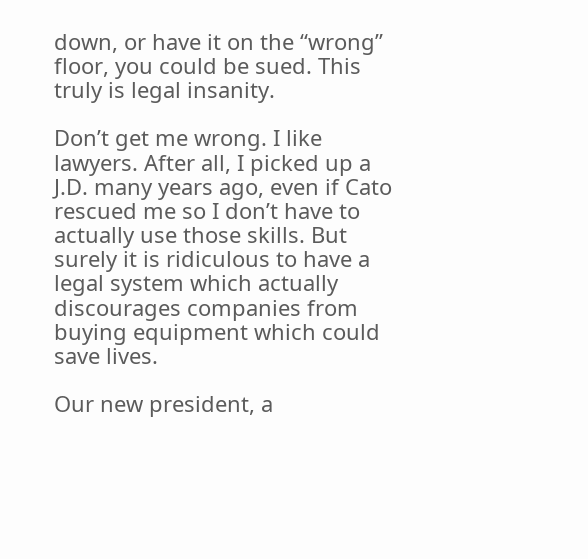down, or have it on the “wrong” floor, you could be sued. This truly is legal insanity.

Don’t get me wrong. I like lawyers. After all, I picked up a J.D. many years ago, even if Cato rescued me so I don’t have to actually use those skills. But surely it is ridiculous to have a legal system which actually discourages companies from buying equipment which could save lives.

Our new president, a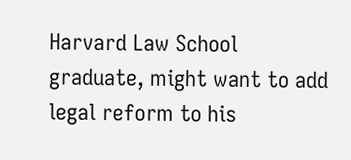Harvard Law School graduate, might want to add legal reform to his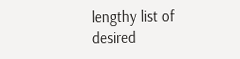lengthy list of desired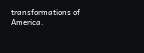transformations of America.